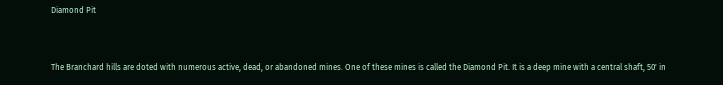Diamond Pit


The Branchard hills are doted with numerous active, dead, or abandoned mines. One of these mines is called the Diamond Pit. It is a deep mine with a central shaft, 50' in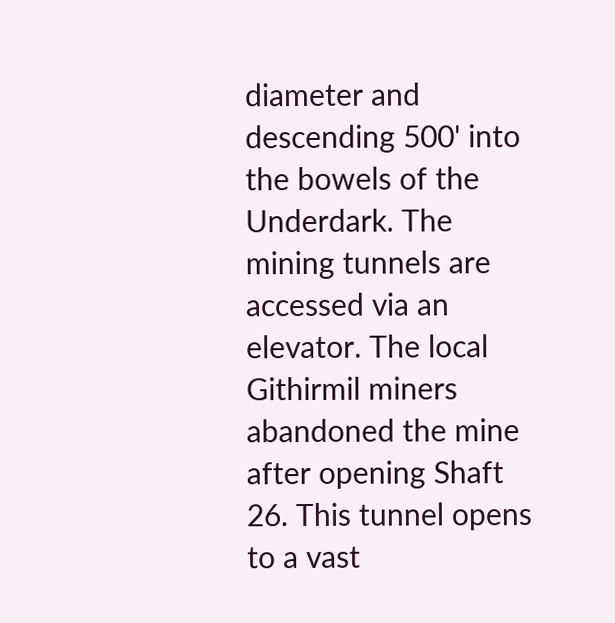diameter and descending 500' into the bowels of the Underdark. The mining tunnels are accessed via an elevator. The local Githirmil miners abandoned the mine after opening Shaft 26. This tunnel opens to a vast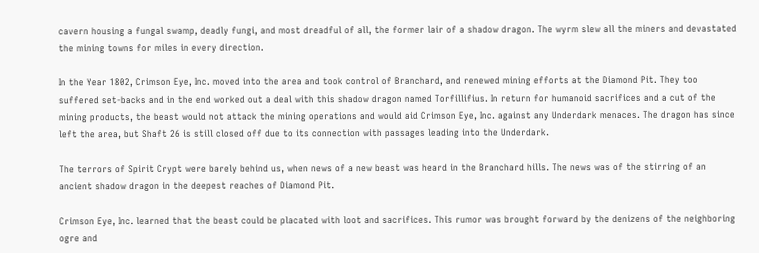cavern housing a fungal swamp, deadly fungi, and most dreadful of all, the former lair of a shadow dragon. The wyrm slew all the miners and devastated the mining towns for miles in every direction.

In the Year 1802, Crimson Eye, Inc. moved into the area and took control of Branchard, and renewed mining efforts at the Diamond Pit. They too suffered set-backs and in the end worked out a deal with this shadow dragon named Torfillifius. In return for humanoid sacrifices and a cut of the mining products, the beast would not attack the mining operations and would aid Crimson Eye, Inc. against any Underdark menaces. The dragon has since left the area, but Shaft 26 is still closed off due to its connection with passages leading into the Underdark.

The terrors of Spirit Crypt were barely behind us, when news of a new beast was heard in the Branchard hills. The news was of the stirring of an ancient shadow dragon in the deepest reaches of Diamond Pit.

Crimson Eye, Inc. learned that the beast could be placated with loot and sacrifices. This rumor was brought forward by the denizens of the neighboring ogre and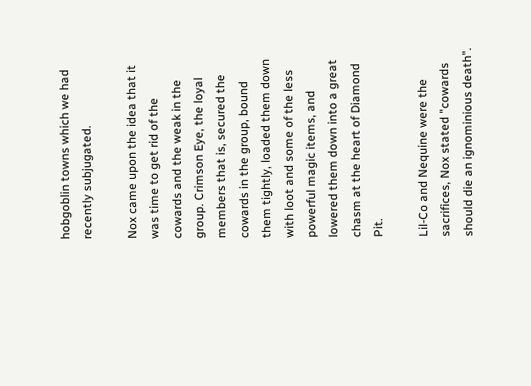hobgoblin towns which we had recently subjugated.

Nox came upon the idea that it was time to get rid of the cowards and the weak in the group. Crimson Eye, the loyal members that is, secured the cowards in the group, bound them tightly, loaded them down with loot and some of the less powerful magic items, and lowered them down into a great chasm at the heart of Diamond Pit.

Lil-Co and Nequine were the sacrifices, Nox stated "cowards should die an ignominious death".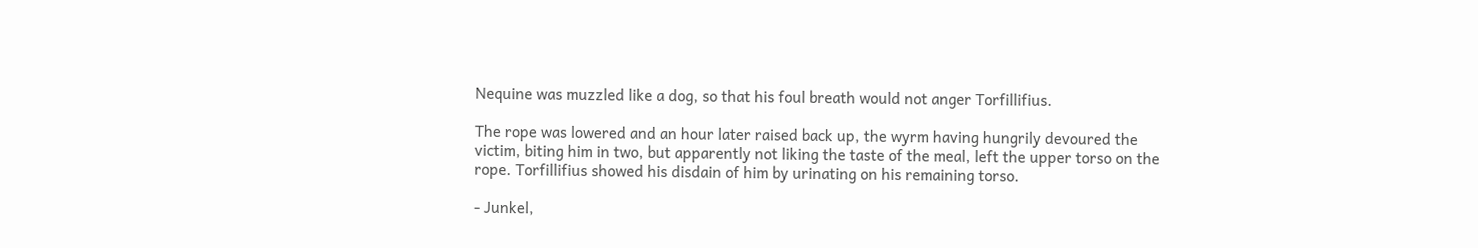Nequine was muzzled like a dog, so that his foul breath would not anger Torfillifius.

The rope was lowered and an hour later raised back up, the wyrm having hungrily devoured the victim, biting him in two, but apparently not liking the taste of the meal, left the upper torso on the rope. Torfillifius showed his disdain of him by urinating on his remaining torso.

- Junkel,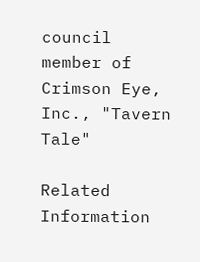council member of Crimson Eye, Inc., "Tavern Tale"

Related Information